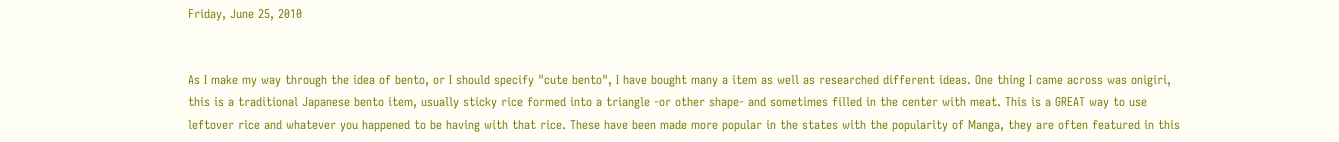Friday, June 25, 2010


As I make my way through the idea of bento, or I should specify "cute bento", I have bought many a item as well as researched different ideas. One thing I came across was onigiri, this is a traditional Japanese bento item, usually sticky rice formed into a triangle -or other shape- and sometimes filled in the center with meat. This is a GREAT way to use leftover rice and whatever you happened to be having with that rice. These have been made more popular in the states with the popularity of Manga, they are often featured in this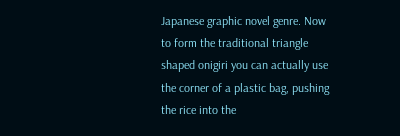Japanese graphic novel genre. Now to form the traditional triangle shaped onigiri you can actually use the corner of a plastic bag, pushing the rice into the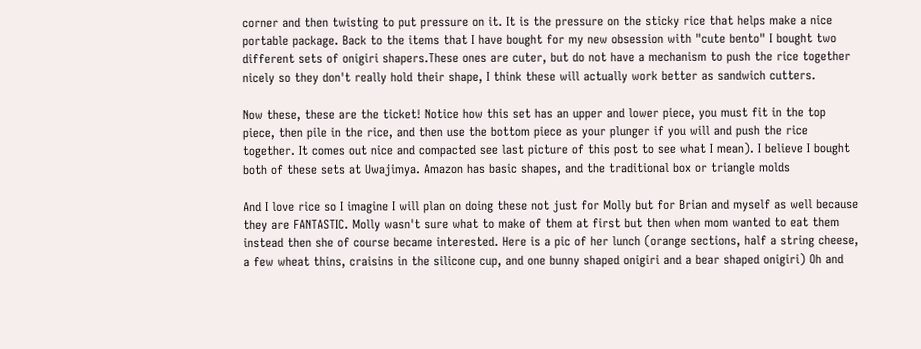corner and then twisting to put pressure on it. It is the pressure on the sticky rice that helps make a nice portable package. Back to the items that I have bought for my new obsession with "cute bento" I bought two different sets of onigiri shapers.These ones are cuter, but do not have a mechanism to push the rice together nicely so they don't really hold their shape, I think these will actually work better as sandwich cutters.

Now these, these are the ticket! Notice how this set has an upper and lower piece, you must fit in the top piece, then pile in the rice, and then use the bottom piece as your plunger if you will and push the rice together. It comes out nice and compacted see last picture of this post to see what I mean). I believe I bought both of these sets at Uwajimya. Amazon has basic shapes, and the traditional box or triangle molds

And I love rice so I imagine I will plan on doing these not just for Molly but for Brian and myself as well because they are FANTASTIC. Molly wasn't sure what to make of them at first but then when mom wanted to eat them instead then she of course became interested. Here is a pic of her lunch (orange sections, half a string cheese, a few wheat thins, craisins in the silicone cup, and one bunny shaped onigiri and a bear shaped onigiri) Oh and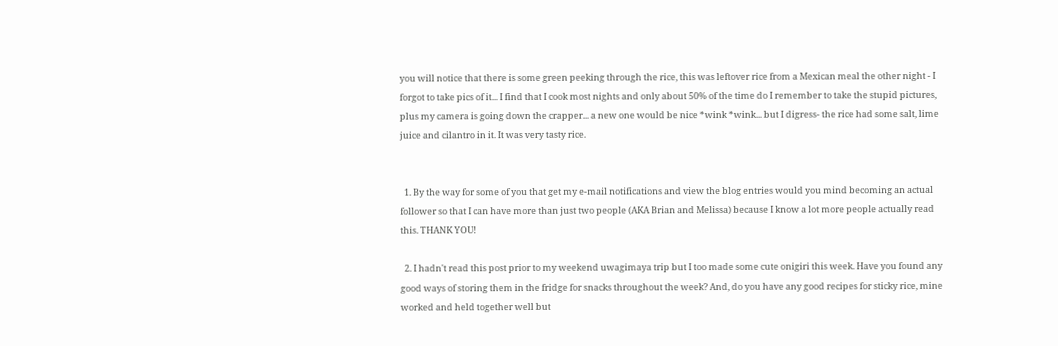you will notice that there is some green peeking through the rice, this was leftover rice from a Mexican meal the other night - I forgot to take pics of it... I find that I cook most nights and only about 50% of the time do I remember to take the stupid pictures, plus my camera is going down the crapper... a new one would be nice *wink *wink... but I digress- the rice had some salt, lime juice and cilantro in it. It was very tasty rice.


  1. By the way for some of you that get my e-mail notifications and view the blog entries would you mind becoming an actual follower so that I can have more than just two people (AKA Brian and Melissa) because I know a lot more people actually read this. THANK YOU!

  2. I hadn't read this post prior to my weekend uwagimaya trip but I too made some cute onigiri this week. Have you found any good ways of storing them in the fridge for snacks throughout the week? And, do you have any good recipes for sticky rice, mine worked and held together well but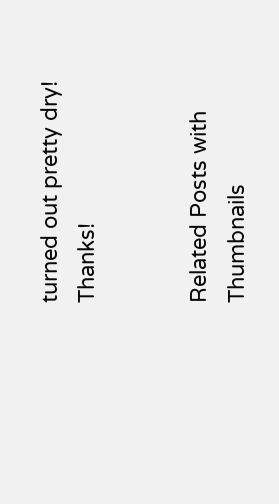turned out pretty dry! Thanks!


Related Posts with Thumbnails